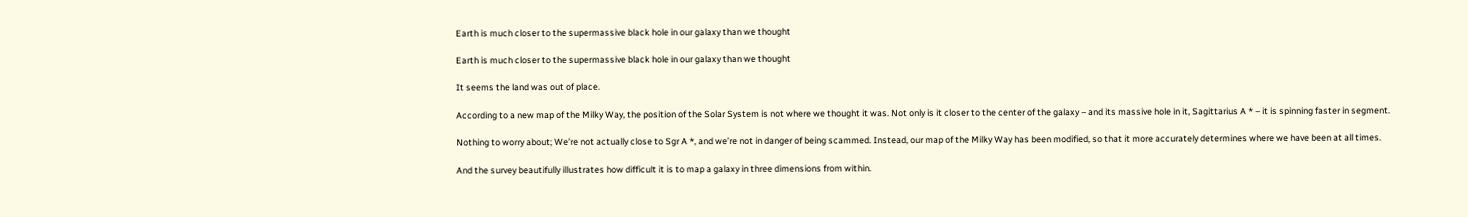Earth is much closer to the supermassive black hole in our galaxy than we thought

Earth is much closer to the supermassive black hole in our galaxy than we thought

It seems the land was out of place.

According to a new map of the Milky Way, the position of the Solar System is not where we thought it was. Not only is it closer to the center of the galaxy – and its massive hole in it, Sagittarius A * – it is spinning faster in segment.

Nothing to worry about; We’re not actually close to Sgr A *, and we’re not in danger of being scammed. Instead, our map of the Milky Way has been modified, so that it more accurately determines where we have been at all times.

And the survey beautifully illustrates how difficult it is to map a galaxy in three dimensions from within.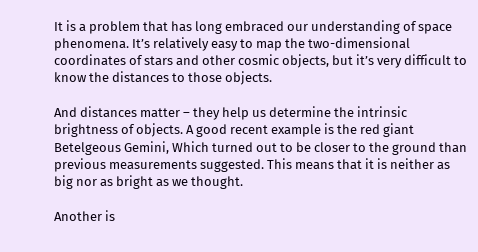It is a problem that has long embraced our understanding of space phenomena. It’s relatively easy to map the two-dimensional coordinates of stars and other cosmic objects, but it’s very difficult to know the distances to those objects.

And distances matter – they help us determine the intrinsic brightness of objects. A good recent example is the red giant Betelgeous Gemini, Which turned out to be closer to the ground than previous measurements suggested. This means that it is neither as big nor as bright as we thought.

Another is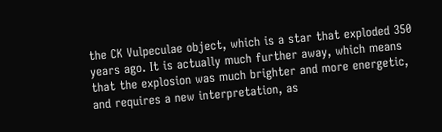the CK Vulpeculae object, which is a star that exploded 350 years ago. It is actually much further away, which means that the explosion was much brighter and more energetic, and requires a new interpretation, as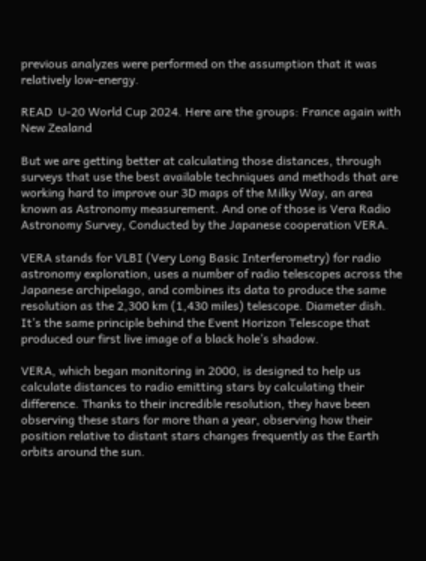previous analyzes were performed on the assumption that it was relatively low-energy.

READ  U-20 World Cup 2024. Here are the groups: France again with New Zealand

But we are getting better at calculating those distances, through surveys that use the best available techniques and methods that are working hard to improve our 3D maps of the Milky Way, an area known as Astronomy measurement. And one of those is Vera Radio Astronomy Survey, Conducted by the Japanese cooperation VERA.

VERA stands for VLBI (Very Long Basic Interferometry) for radio astronomy exploration, uses a number of radio telescopes across the Japanese archipelago, and combines its data to produce the same resolution as the 2,300 km (1,430 miles) telescope. Diameter dish. It’s the same principle behind the Event Horizon Telescope that produced our first live image of a black hole’s shadow.

VERA, which began monitoring in 2000, is designed to help us calculate distances to radio emitting stars by calculating their difference. Thanks to their incredible resolution, they have been observing these stars for more than a year, observing how their position relative to distant stars changes frequently as the Earth orbits around the sun.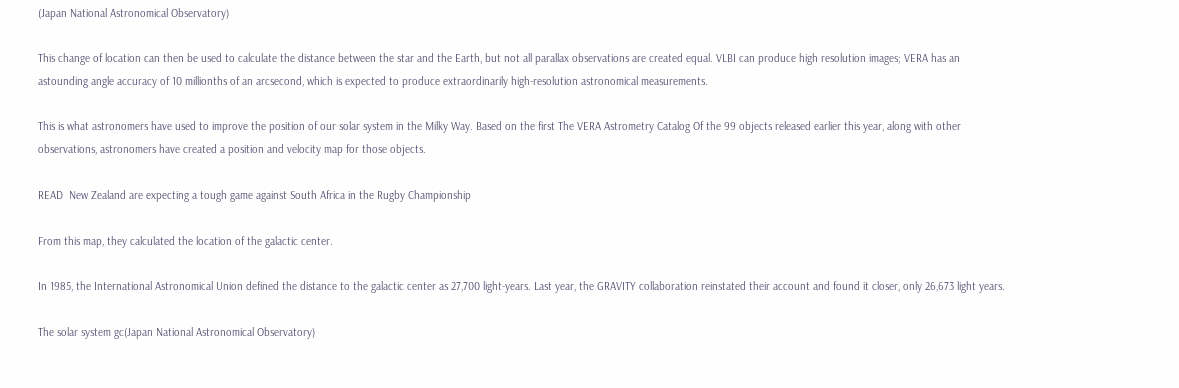(Japan National Astronomical Observatory)

This change of location can then be used to calculate the distance between the star and the Earth, but not all parallax observations are created equal. VLBI can produce high resolution images; VERA has an astounding angle accuracy of 10 millionths of an arcsecond, which is expected to produce extraordinarily high-resolution astronomical measurements.

This is what astronomers have used to improve the position of our solar system in the Milky Way. Based on the first The VERA Astrometry Catalog Of the 99 objects released earlier this year, along with other observations, astronomers have created a position and velocity map for those objects.

READ  New Zealand are expecting a tough game against South Africa in the Rugby Championship

From this map, they calculated the location of the galactic center.

In 1985, the International Astronomical Union defined the distance to the galactic center as 27,700 light-years. Last year, the GRAVITY collaboration reinstated their account and found it closer, only 26,673 light years.

The solar system gc(Japan National Astronomical Observatory)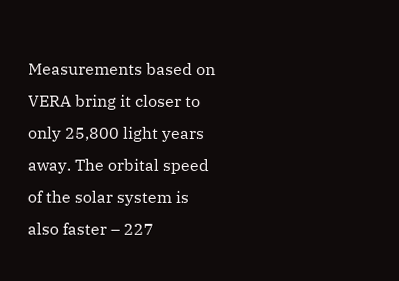Measurements based on VERA bring it closer to only 25,800 light years away. The orbital speed of the solar system is also faster – 227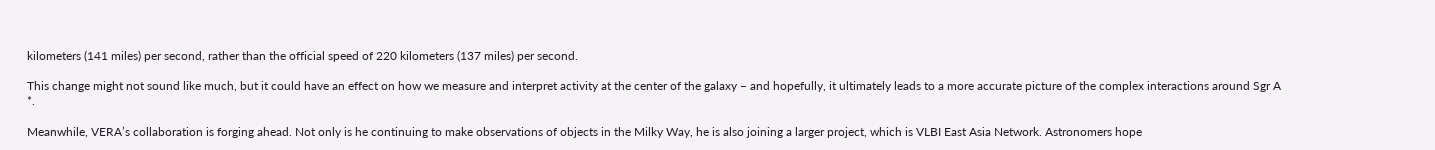kilometers (141 miles) per second, rather than the official speed of 220 kilometers (137 miles) per second.

This change might not sound like much, but it could have an effect on how we measure and interpret activity at the center of the galaxy – and hopefully, it ultimately leads to a more accurate picture of the complex interactions around Sgr A *.

Meanwhile, VERA’s collaboration is forging ahead. Not only is he continuing to make observations of objects in the Milky Way, he is also joining a larger project, which is VLBI East Asia Network. Astronomers hope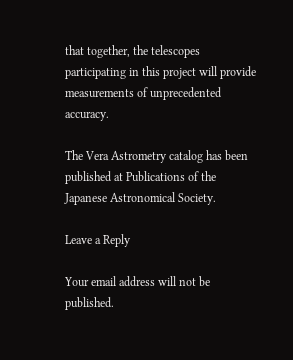that together, the telescopes participating in this project will provide measurements of unprecedented accuracy.

The Vera Astrometry catalog has been published at Publications of the Japanese Astronomical Society.

Leave a Reply

Your email address will not be published.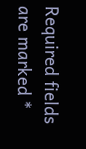Required fields are marked *